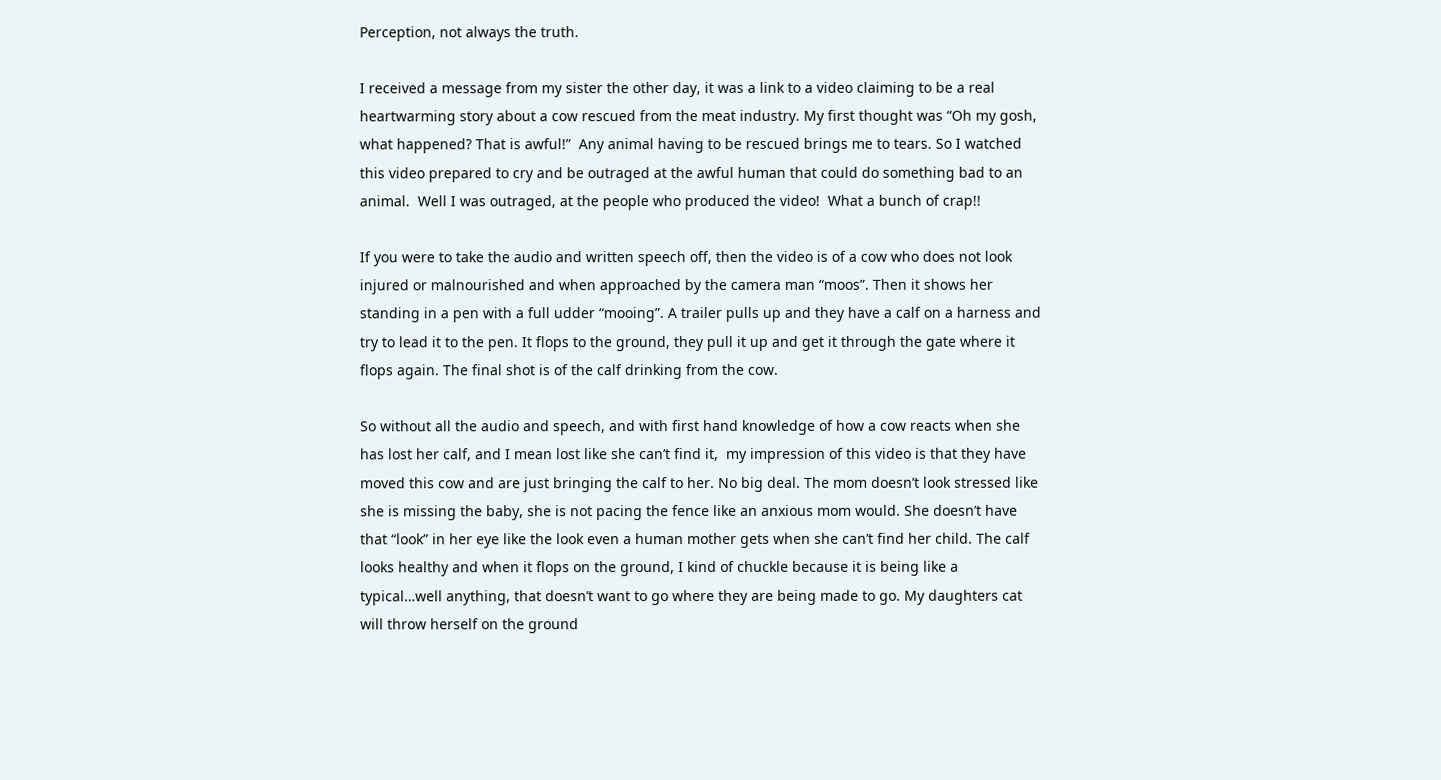Perception, not always the truth.

I received a message from my sister the other day, it was a link to a video claiming to be a real heartwarming story about a cow rescued from the meat industry. My first thought was “Oh my gosh, what happened? That is awful!”  Any animal having to be rescued brings me to tears. So I watched this video prepared to cry and be outraged at the awful human that could do something bad to an animal.  Well I was outraged, at the people who produced the video!  What a bunch of crap!!

If you were to take the audio and written speech off, then the video is of a cow who does not look injured or malnourished and when approached by the camera man “moos”. Then it shows her standing in a pen with a full udder “mooing”. A trailer pulls up and they have a calf on a harness and try to lead it to the pen. It flops to the ground, they pull it up and get it through the gate where it flops again. The final shot is of the calf drinking from the cow.

So without all the audio and speech, and with first hand knowledge of how a cow reacts when she has lost her calf, and I mean lost like she can’t find it,  my impression of this video is that they have moved this cow and are just bringing the calf to her. No big deal. The mom doesn’t look stressed like she is missing the baby, she is not pacing the fence like an anxious mom would. She doesn’t have that “look” in her eye like the look even a human mother gets when she can’t find her child. The calf looks healthy and when it flops on the ground, I kind of chuckle because it is being like a typical…well anything, that doesn’t want to go where they are being made to go. My daughters cat will throw herself on the ground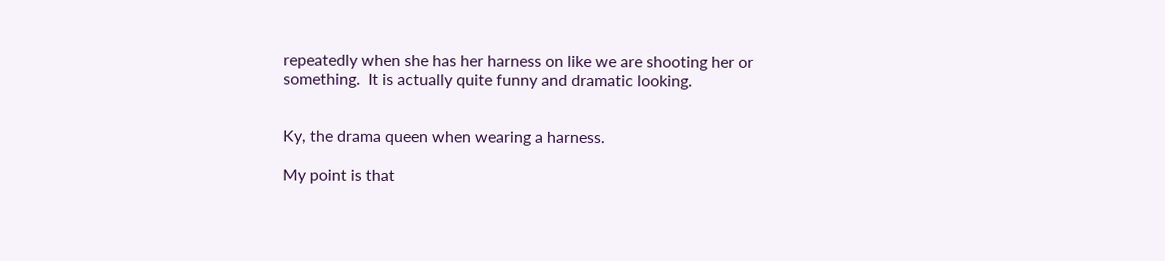repeatedly when she has her harness on like we are shooting her or something.  It is actually quite funny and dramatic looking.


Ky, the drama queen when wearing a harness.

My point is that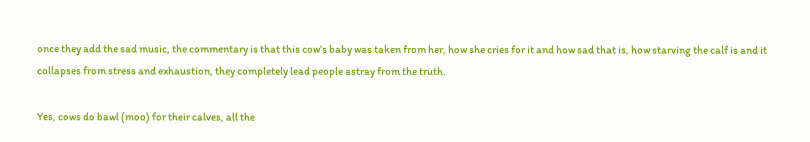once they add the sad music, the commentary is that this cow’s baby was taken from her, how she cries for it and how sad that is, how starving the calf is and it collapses from stress and exhaustion, they completely lead people astray from the truth.

Yes, cows do bawl (moo) for their calves, all the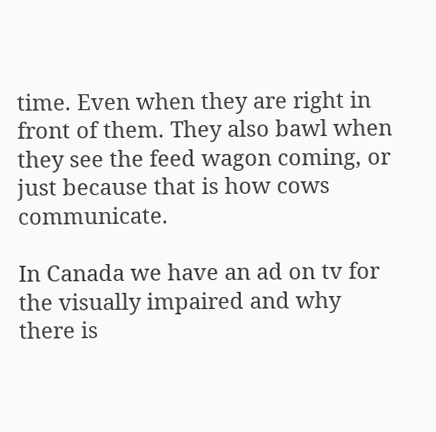time. Even when they are right in front of them. They also bawl when they see the feed wagon coming, or just because that is how cows communicate.

In Canada we have an ad on tv for the visually impaired and why there is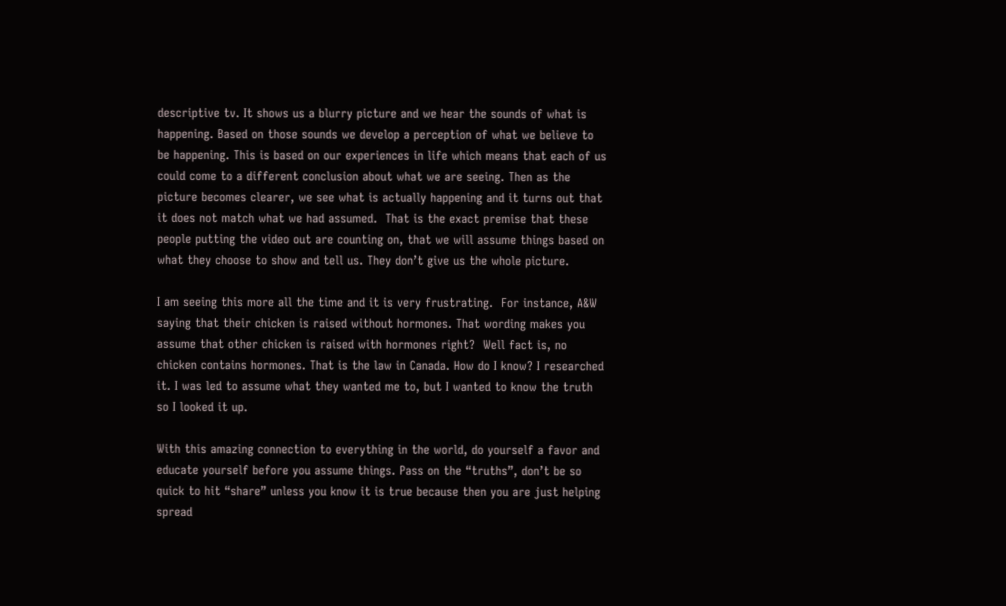descriptive tv. It shows us a blurry picture and we hear the sounds of what is happening. Based on those sounds we develop a perception of what we believe to be happening. This is based on our experiences in life which means that each of us could come to a different conclusion about what we are seeing. Then as the picture becomes clearer, we see what is actually happening and it turns out that it does not match what we had assumed.  That is the exact premise that these people putting the video out are counting on, that we will assume things based on what they choose to show and tell us. They don’t give us the whole picture.

I am seeing this more all the time and it is very frustrating.  For instance, A&W saying that their chicken is raised without hormones. That wording makes you assume that other chicken is raised with hormones right?  Well fact is, no chicken contains hormones. That is the law in Canada. How do I know? I researched it. I was led to assume what they wanted me to, but I wanted to know the truth so I looked it up.

With this amazing connection to everything in the world, do yourself a favor and educate yourself before you assume things. Pass on the “truths”, don’t be so quick to hit “share” unless you know it is true because then you are just helping spread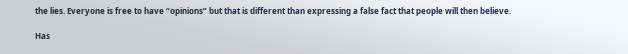the lies. Everyone is free to have “opinions” but that is different than expressing a false fact that people will then believe.

Has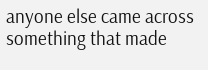anyone else came across something that made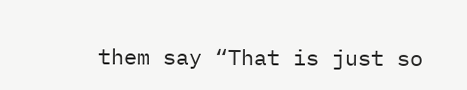them say “That is just so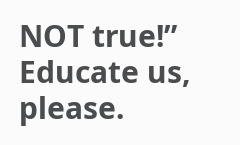NOT true!” Educate us, please.